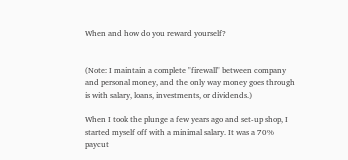When and how do you reward yourself?


(Note: I maintain a complete "firewall" between company and personal money, and the only way money goes through is with salary, loans, investments, or dividends.)

When I took the plunge a few years ago and set-up shop, I started myself off with a minimal salary. It was a 70% paycut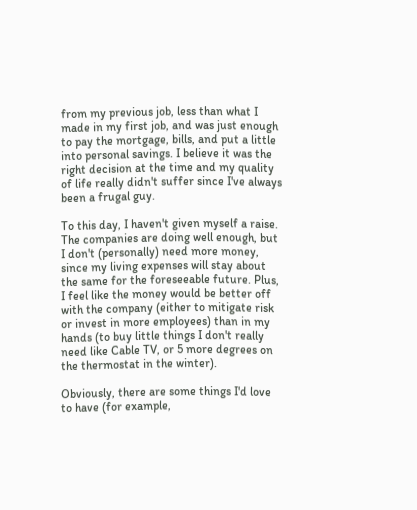from my previous job, less than what I made in my first job, and was just enough to pay the mortgage, bills, and put a little into personal savings. I believe it was the right decision at the time and my quality of life really didn't suffer since I've always been a frugal guy.

To this day, I haven't given myself a raise. The companies are doing well enough, but I don't (personally) need more money, since my living expenses will stay about the same for the foreseeable future. Plus, I feel like the money would be better off with the company (either to mitigate risk or invest in more employees) than in my hands (to buy little things I don't really need like Cable TV, or 5 more degrees on the thermostat in the winter).

Obviously, there are some things I'd love to have (for example,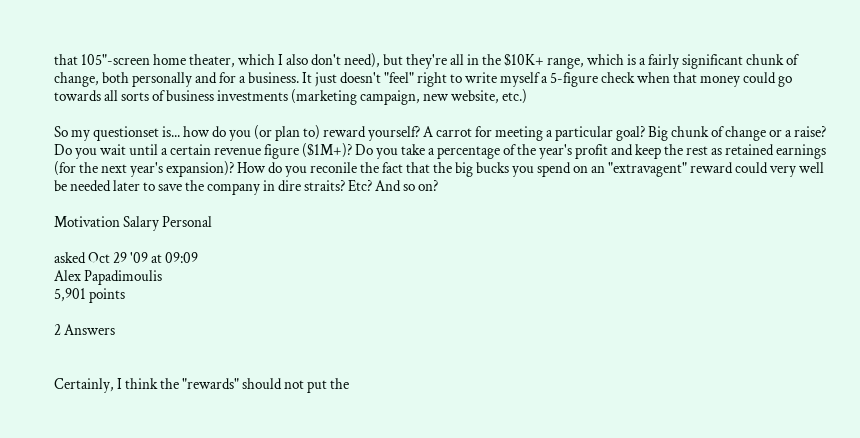that 105"-screen home theater, which I also don't need), but they're all in the $10K+ range, which is a fairly significant chunk of change, both personally and for a business. It just doesn't "feel" right to write myself a 5-figure check when that money could go towards all sorts of business investments (marketing campaign, new website, etc.)

So my questionset is... how do you (or plan to) reward yourself? A carrot for meeting a particular goal? Big chunk of change or a raise? Do you wait until a certain revenue figure ($1M+)? Do you take a percentage of the year's profit and keep the rest as retained earnings (for the next year's expansion)? How do you reconile the fact that the big bucks you spend on an "extravagent" reward could very well be needed later to save the company in dire straits? Etc? And so on?

Motivation Salary Personal

asked Oct 29 '09 at 09:09
Alex Papadimoulis
5,901 points

2 Answers


Certainly, I think the "rewards" should not put the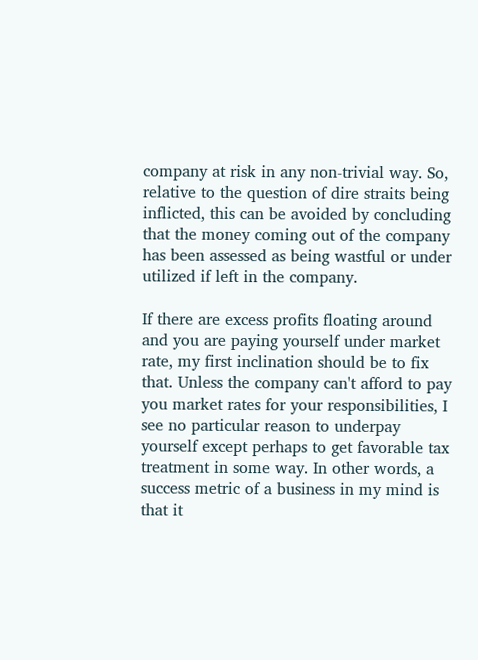company at risk in any non-trivial way. So, relative to the question of dire straits being inflicted, this can be avoided by concluding that the money coming out of the company has been assessed as being wastful or under utilized if left in the company.

If there are excess profits floating around and you are paying yourself under market rate, my first inclination should be to fix that. Unless the company can't afford to pay you market rates for your responsibilities, I see no particular reason to underpay yourself except perhaps to get favorable tax treatment in some way. In other words, a success metric of a business in my mind is that it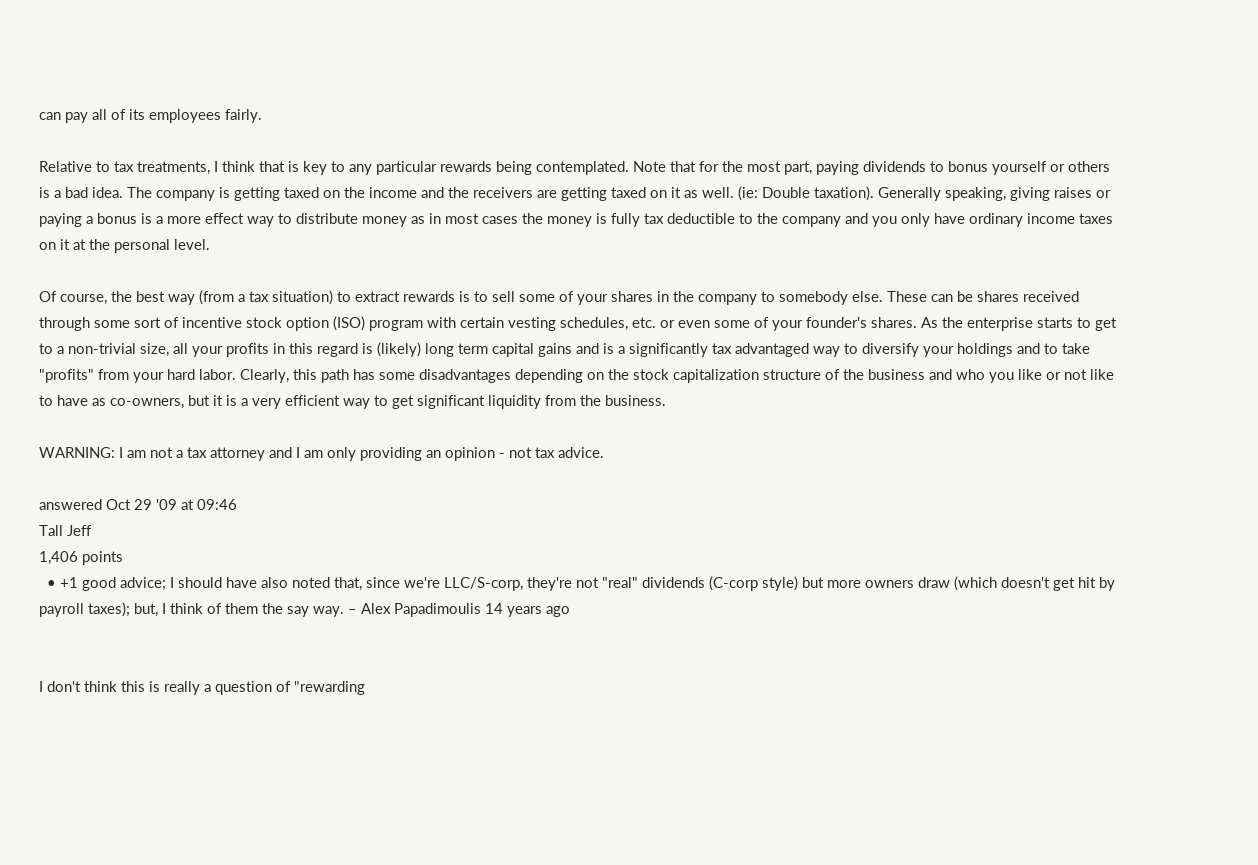can pay all of its employees fairly.

Relative to tax treatments, I think that is key to any particular rewards being contemplated. Note that for the most part, paying dividends to bonus yourself or others is a bad idea. The company is getting taxed on the income and the receivers are getting taxed on it as well. (ie: Double taxation). Generally speaking, giving raises or paying a bonus is a more effect way to distribute money as in most cases the money is fully tax deductible to the company and you only have ordinary income taxes on it at the personal level.

Of course, the best way (from a tax situation) to extract rewards is to sell some of your shares in the company to somebody else. These can be shares received through some sort of incentive stock option (ISO) program with certain vesting schedules, etc. or even some of your founder's shares. As the enterprise starts to get to a non-trivial size, all your profits in this regard is (likely) long term capital gains and is a significantly tax advantaged way to diversify your holdings and to take "profits" from your hard labor. Clearly, this path has some disadvantages depending on the stock capitalization structure of the business and who you like or not like to have as co-owners, but it is a very efficient way to get significant liquidity from the business.

WARNING: I am not a tax attorney and I am only providing an opinion - not tax advice.

answered Oct 29 '09 at 09:46
Tall Jeff
1,406 points
  • +1 good advice; I should have also noted that, since we're LLC/S-corp, they're not "real" dividends (C-corp style) but more owners draw (which doesn't get hit by payroll taxes); but, I think of them the say way. – Alex Papadimoulis 14 years ago


I don't think this is really a question of "rewarding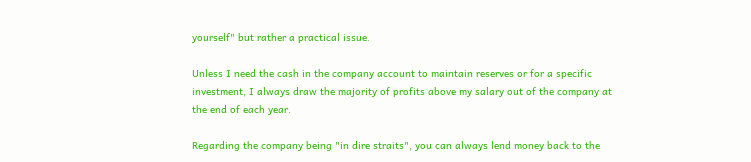yourself" but rather a practical issue.

Unless I need the cash in the company account to maintain reserves or for a specific investment, I always draw the majority of profits above my salary out of the company at the end of each year.

Regarding the company being "in dire straits", you can always lend money back to the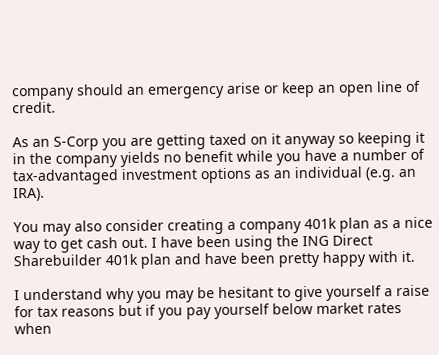company should an emergency arise or keep an open line of credit.

As an S-Corp you are getting taxed on it anyway so keeping it in the company yields no benefit while you have a number of tax-advantaged investment options as an individual (e.g. an IRA).

You may also consider creating a company 401k plan as a nice way to get cash out. I have been using the ING Direct Sharebuilder 401k plan and have been pretty happy with it.

I understand why you may be hesitant to give yourself a raise for tax reasons but if you pay yourself below market rates when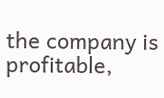the company is profitable,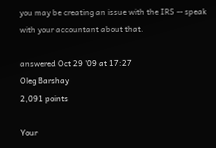you may be creating an issue with the IRS -- speak with your accountant about that.

answered Oct 29 '09 at 17:27
Oleg Barshay
2,091 points

Your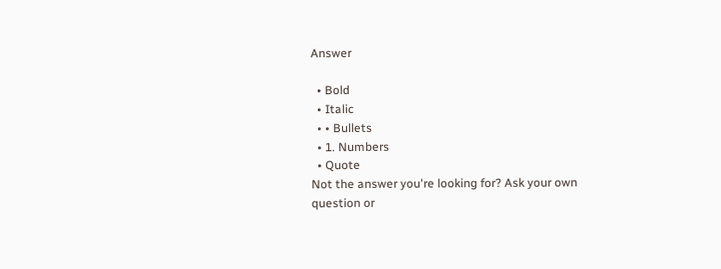Answer

  • Bold
  • Italic
  • • Bullets
  • 1. Numbers
  • Quote
Not the answer you're looking for? Ask your own question or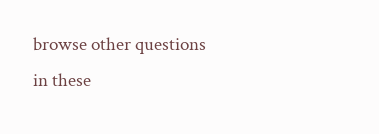browse other questions in these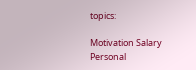topics:

Motivation Salary Personal